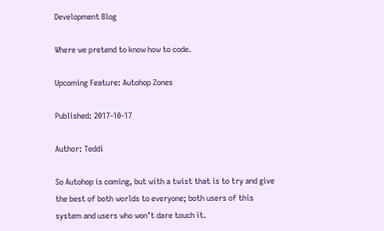Development Blog

Where we pretend to know how to code.

Upcoming Feature: Autohop Zones

Published: 2017-10-17

Author: Teddi

So Autohop is coming, but with a twist that is to try and give the best of both worlds to everyone; both users of this system and users who won’t dare touch it.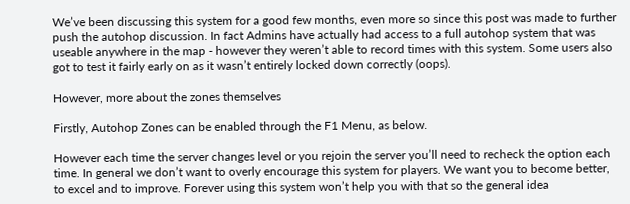We’ve been discussing this system for a good few months, even more so since this post was made to further push the autohop discussion. In fact Admins have actually had access to a full autohop system that was useable anywhere in the map - however they weren’t able to record times with this system. Some users also got to test it fairly early on as it wasn’t entirely locked down correctly (oops).

However, more about the zones themselves

Firstly, Autohop Zones can be enabled through the F1 Menu, as below.

However each time the server changes level or you rejoin the server you’ll need to recheck the option each time. In general we don’t want to overly encourage this system for players. We want you to become better, to excel and to improve. Forever using this system won’t help you with that so the general idea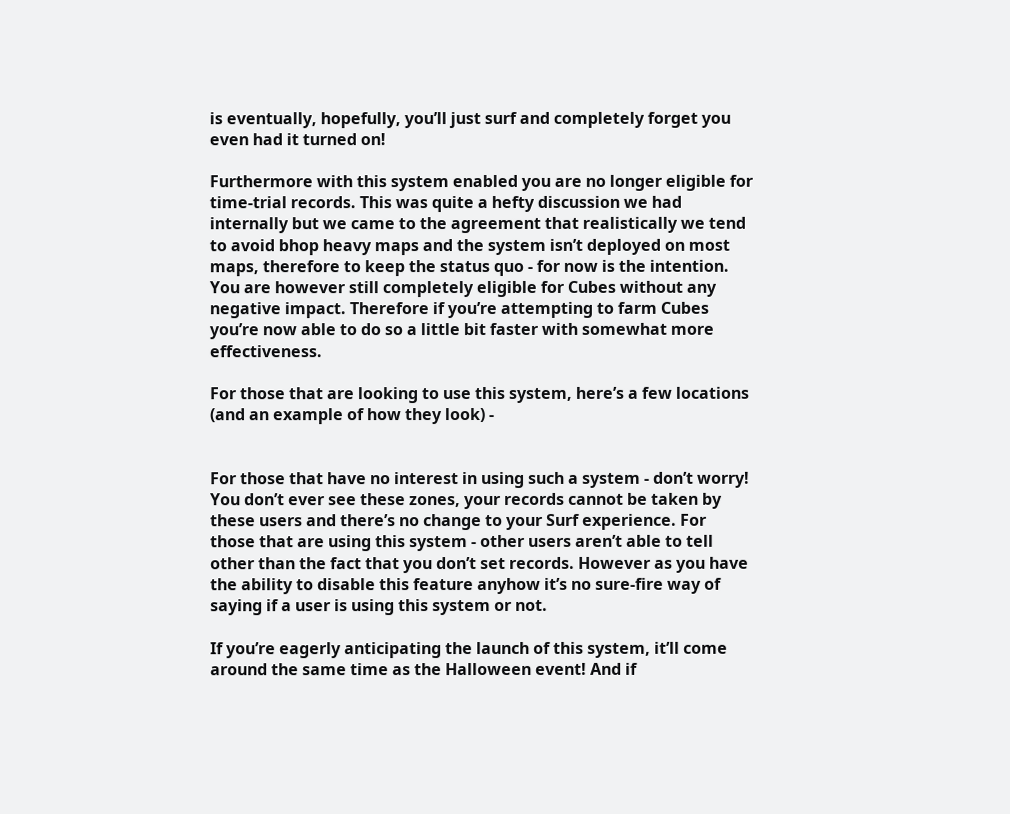is eventually, hopefully, you’ll just surf and completely forget you even had it turned on!

Furthermore with this system enabled you are no longer eligible for time-trial records. This was quite a hefty discussion we had internally but we came to the agreement that realistically we tend to avoid bhop heavy maps and the system isn’t deployed on most maps, therefore to keep the status quo - for now is the intention. You are however still completely eligible for Cubes without any negative impact. Therefore if you’re attempting to farm Cubes you’re now able to do so a little bit faster with somewhat more effectiveness.

For those that are looking to use this system, here’s a few locations (and an example of how they look) -


For those that have no interest in using such a system - don’t worry! You don’t ever see these zones, your records cannot be taken by these users and there’s no change to your Surf experience. For those that are using this system - other users aren’t able to tell other than the fact that you don’t set records. However as you have the ability to disable this feature anyhow it’s no sure-fire way of saying if a user is using this system or not.

If you’re eagerly anticipating the launch of this system, it’ll come around the same time as the Halloween event! And if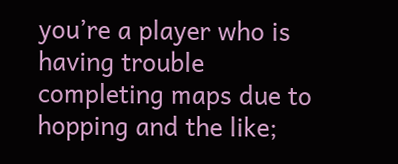you’re a player who is having trouble completing maps due to hopping and the like;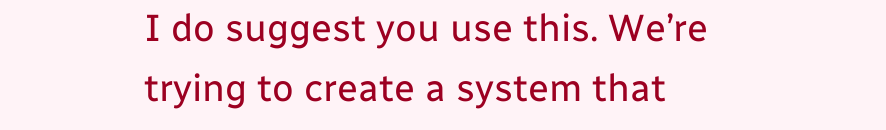I do suggest you use this. We’re trying to create a system that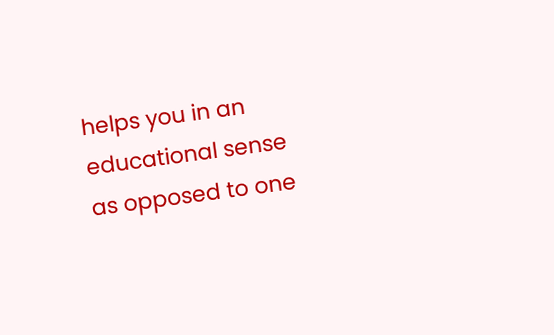helps you in an educational sense as opposed to one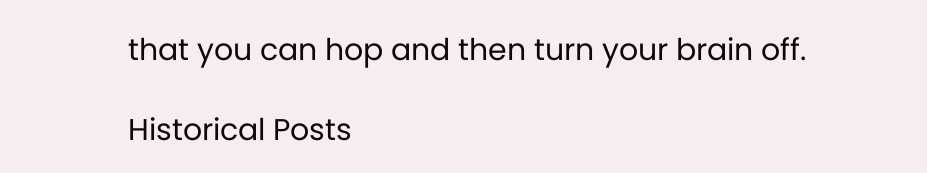that you can hop and then turn your brain off.

Historical Posts